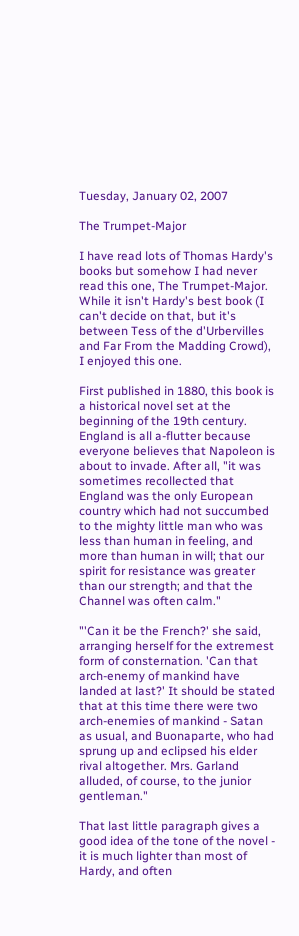Tuesday, January 02, 2007

The Trumpet-Major

I have read lots of Thomas Hardy's books but somehow I had never read this one, The Trumpet-Major. While it isn't Hardy's best book (I can't decide on that, but it's between Tess of the d'Urbervilles and Far From the Madding Crowd), I enjoyed this one.

First published in 1880, this book is a historical novel set at the beginning of the 19th century. England is all a-flutter because everyone believes that Napoleon is about to invade. After all, "it was sometimes recollected that England was the only European country which had not succumbed to the mighty little man who was less than human in feeling, and more than human in will; that our spirit for resistance was greater than our strength; and that the Channel was often calm."

"'Can it be the French?' she said, arranging herself for the extremest form of consternation. 'Can that arch-enemy of mankind have landed at last?' It should be stated that at this time there were two arch-enemies of mankind - Satan as usual, and Buonaparte, who had sprung up and eclipsed his elder rival altogether. Mrs. Garland alluded, of course, to the junior gentleman."

That last little paragraph gives a good idea of the tone of the novel - it is much lighter than most of Hardy, and often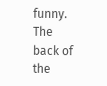funny. The back of the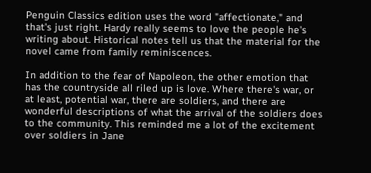Penguin Classics edition uses the word "affectionate," and that's just right. Hardy really seems to love the people he's writing about. Historical notes tell us that the material for the novel came from family reminiscences.

In addition to the fear of Napoleon, the other emotion that has the countryside all riled up is love. Where there's war, or at least, potential war, there are soldiers, and there are wonderful descriptions of what the arrival of the soldiers does to the community. This reminded me a lot of the excitement over soldiers in Jane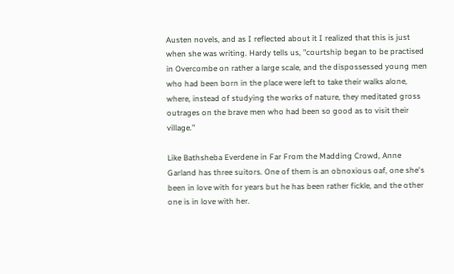Austen novels, and as I reflected about it I realized that this is just when she was writing. Hardy tells us, "courtship began to be practised in Overcombe on rather a large scale, and the dispossessed young men who had been born in the place were left to take their walks alone, where, instead of studying the works of nature, they meditated gross outrages on the brave men who had been so good as to visit their village."

Like Bathsheba Everdene in Far From the Madding Crowd, Anne Garland has three suitors. One of them is an obnoxious oaf, one she's been in love with for years but he has been rather fickle, and the other one is in love with her.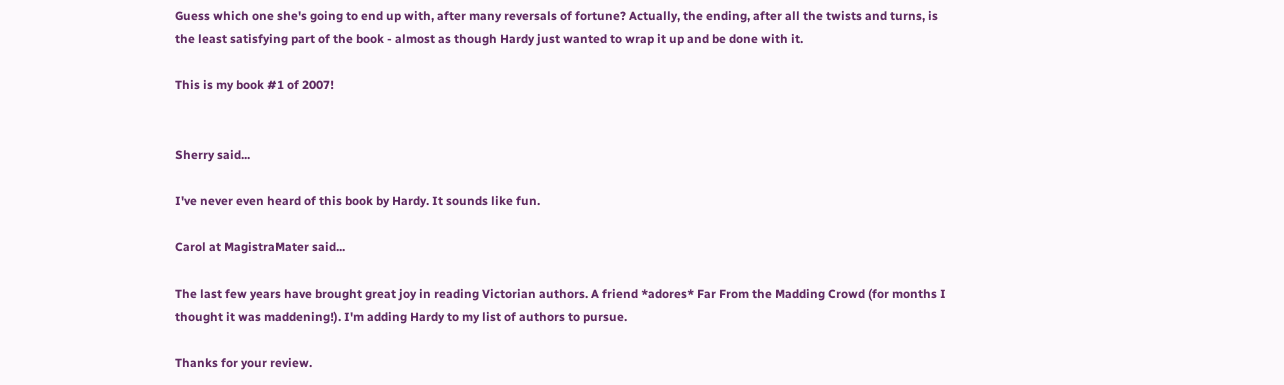Guess which one she's going to end up with, after many reversals of fortune? Actually, the ending, after all the twists and turns, is the least satisfying part of the book - almost as though Hardy just wanted to wrap it up and be done with it.

This is my book #1 of 2007!


Sherry said...

I've never even heard of this book by Hardy. It sounds like fun.

Carol at MagistraMater said...

The last few years have brought great joy in reading Victorian authors. A friend *adores* Far From the Madding Crowd (for months I thought it was maddening!). I'm adding Hardy to my list of authors to pursue.

Thanks for your review.